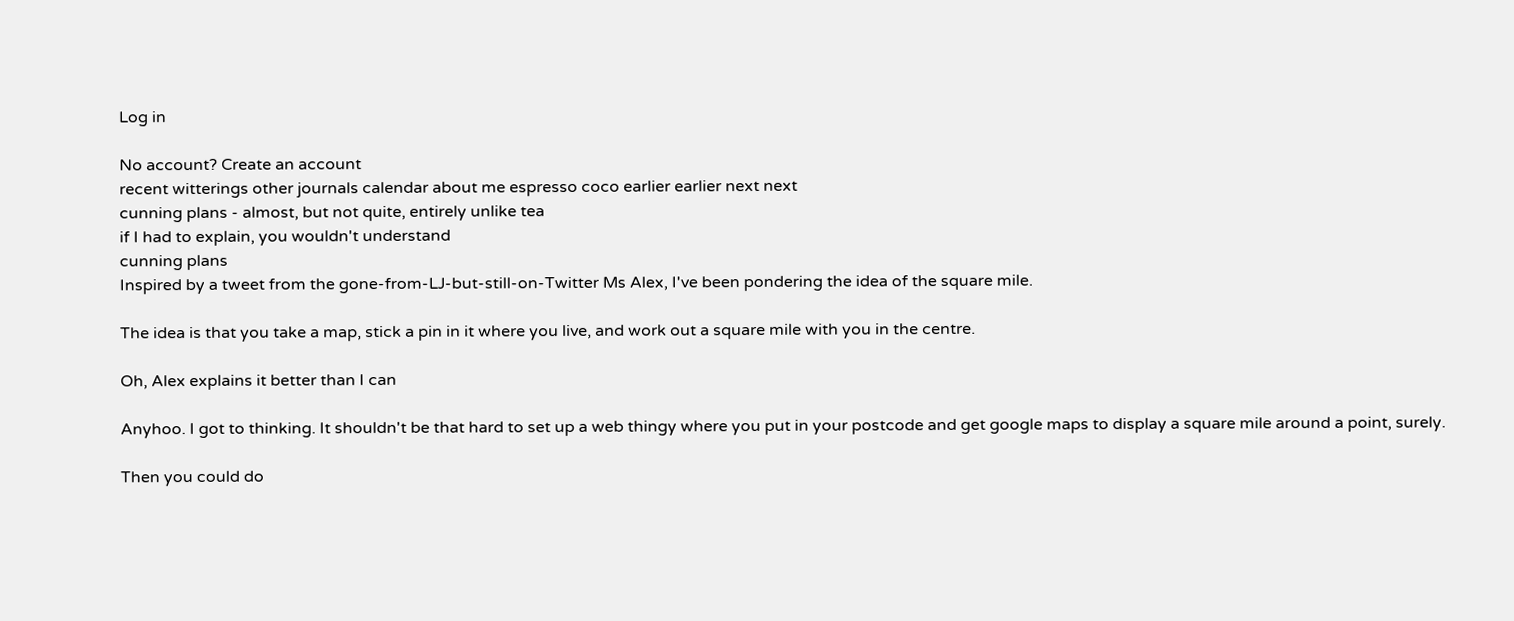Log in

No account? Create an account
recent witterings other journals calendar about me espresso coco earlier earlier next next
cunning plans - almost, but not quite, entirely unlike tea
if I had to explain, you wouldn't understand
cunning plans
Inspired by a tweet from the gone-from-LJ-but-still-on-Twitter Ms Alex, I've been pondering the idea of the square mile.

The idea is that you take a map, stick a pin in it where you live, and work out a square mile with you in the centre.

Oh, Alex explains it better than I can

Anyhoo. I got to thinking. It shouldn't be that hard to set up a web thingy where you put in your postcode and get google maps to display a square mile around a point, surely.

Then you could do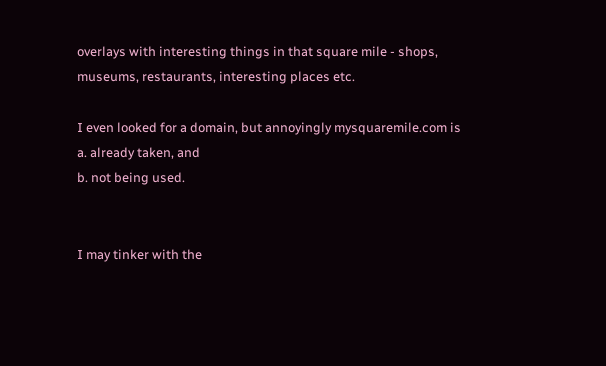overlays with interesting things in that square mile - shops, museums, restaurants, interesting places etc.

I even looked for a domain, but annoyingly mysquaremile.com is
a. already taken, and
b. not being used.


I may tinker with the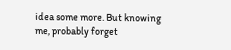idea some more. But knowing me, probably forget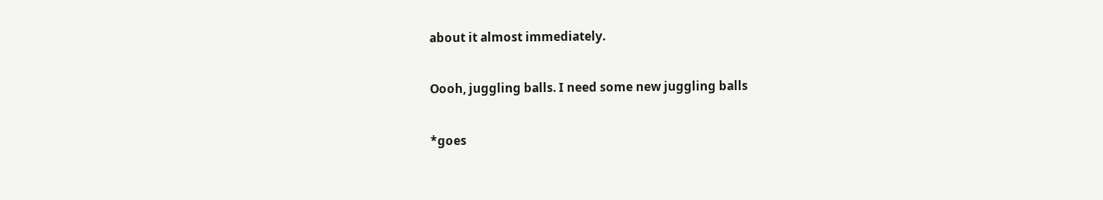about it almost immediately.

Oooh, juggling balls. I need some new juggling balls

*goes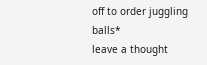off to order juggling balls*
leave a thought